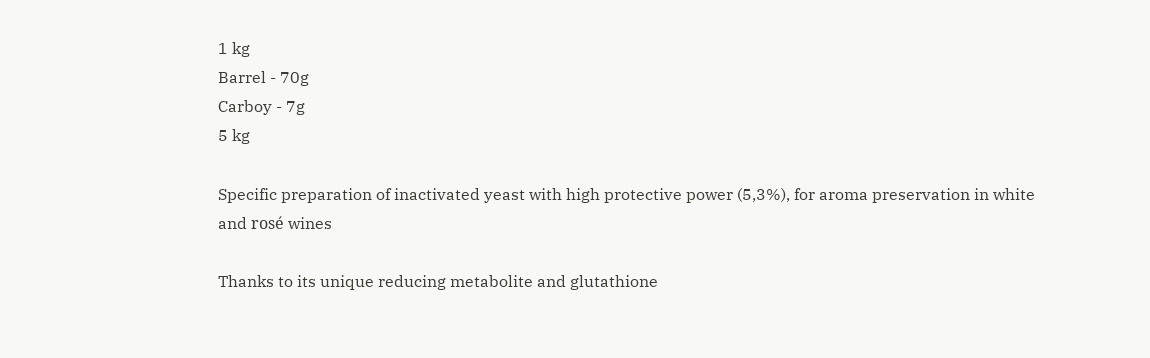1 kg
Barrel - 70g
Carboy - 7g
5 kg

Specific preparation of inactivated yeast with high protective power (5,3%), for aroma preservation in white and rosé wines

Thanks to its unique reducing metabolite and glutathione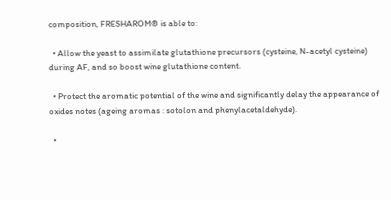composition, FRESHAROM® is able to:

  • Allow the yeast to assimilate glutathione precursors (cysteine, N-acetyl cysteine) during AF, and so boost wine glutathione content.

  • Protect the aromatic potential of the wine and significantly delay the appearance of oxides notes (ageing aromas : sotolon and phenylacetaldehyde).

  •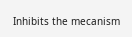Inhibits the mecanism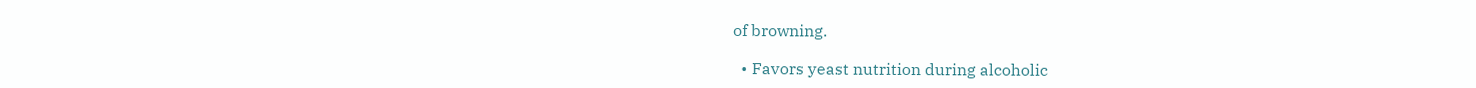of browning.

  • Favors yeast nutrition during alcoholic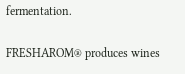fermentation.

FRESHAROM® produces wines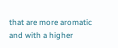that are more aromatic and with a higher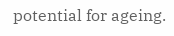potential for ageing.